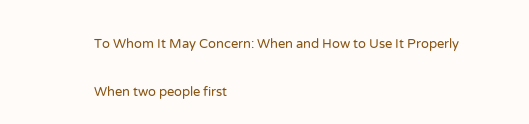To Whom It May Concern: When and How to Use It Properly

When two people first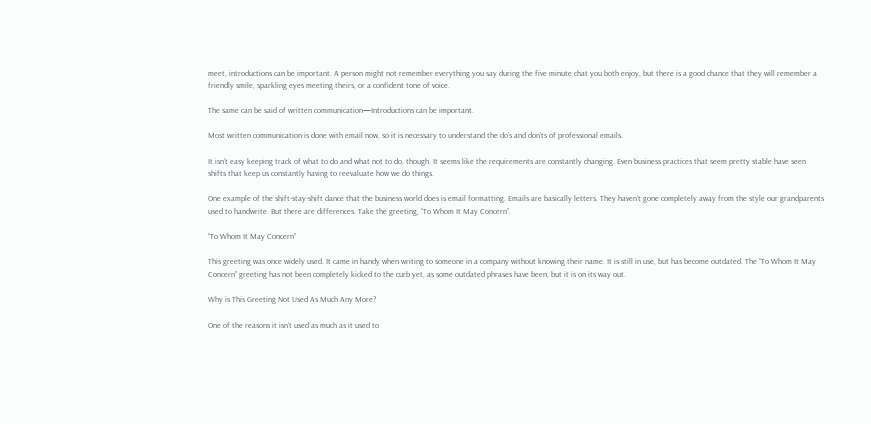meet, introductions can be important. A person might not remember everything you say during the five minute chat you both enjoy, but there is a good chance that they will remember a friendly smile, sparkling eyes meeting theirs, or a confident tone of voice.

The same can be said of written communication—Introductions can be important.

Most written communication is done with email now, so it is necessary to understand the do’s and don’ts of professional emails.

It isn’t easy keeping track of what to do and what not to do, though. It seems like the requirements are constantly changing. Even business practices that seem pretty stable have seen shifts that keep us constantly having to reevaluate how we do things.

One example of the shift-stay-shift dance that the business world does is email formatting. Emails are basically letters. They haven’t gone completely away from the style our grandparents used to handwrite. But there are differences. Take the greeting, “To Whom It May Concern”.

“To Whom It May Concern”

This greeting was once widely used. It came in handy when writing to someone in a company without knowing their name. It is still in use, but has become outdated. The “To Whom It May Concern” greeting has not been completely kicked to the curb yet, as some outdated phrases have been, but it is on its way out.

Why is This Greeting Not Used As Much Any More?

One of the reasons it isn’t used as much as it used to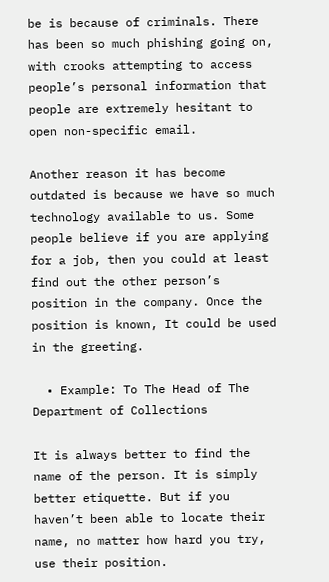be is because of criminals. There has been so much phishing going on, with crooks attempting to access people’s personal information that people are extremely hesitant to open non-specific email.

Another reason it has become outdated is because we have so much technology available to us. Some people believe if you are applying for a job, then you could at least find out the other person’s position in the company. Once the position is known, It could be used in the greeting.

  • Example: To The Head of The Department of Collections

It is always better to find the name of the person. It is simply better etiquette. But if you haven’t been able to locate their name, no matter how hard you try, use their position.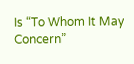Is “To Whom It May Concern”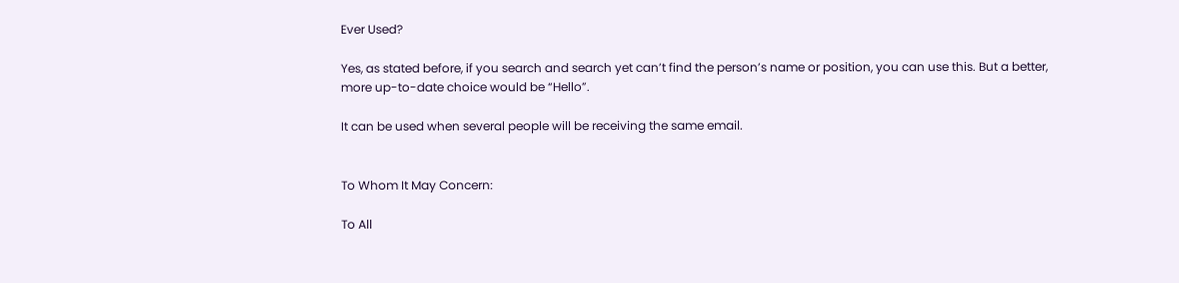Ever Used?

Yes, as stated before, if you search and search yet can’t find the person’s name or position, you can use this. But a better, more up-to-date choice would be “Hello”.

It can be used when several people will be receiving the same email.


To Whom It May Concern:

To All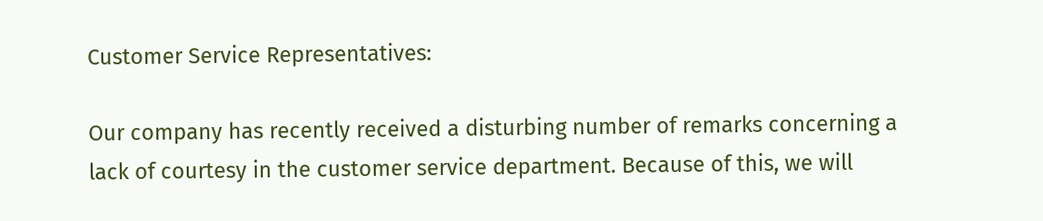Customer Service Representatives:

Our company has recently received a disturbing number of remarks concerning a lack of courtesy in the customer service department. Because of this, we will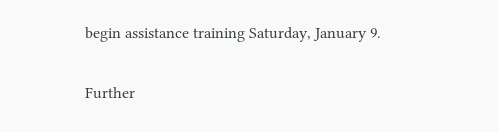begin assistance training Saturday, January 9.

Further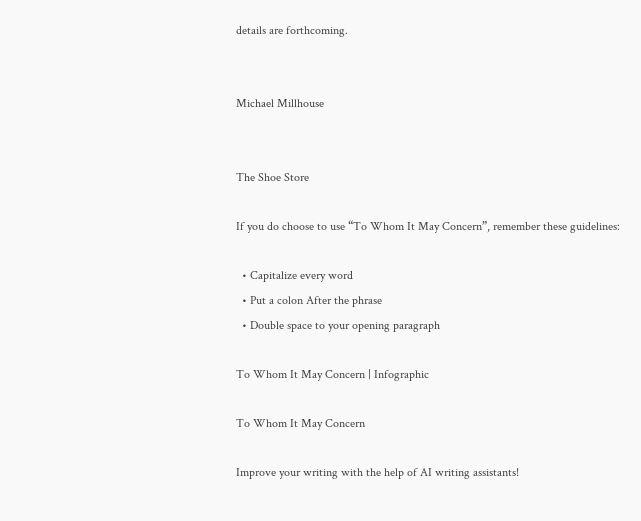details are forthcoming.


Michael Millhouse


The Shoe Store

If you do choose to use “To Whom It May Concern”, remember these guidelines:

  • Capitalize every word
  • Put a colon After the phrase
  • Double space to your opening paragraph

To Whom It May Concern | Infographic

To Whom It May Concern

Improve your writing with the help of AI writing assistants!